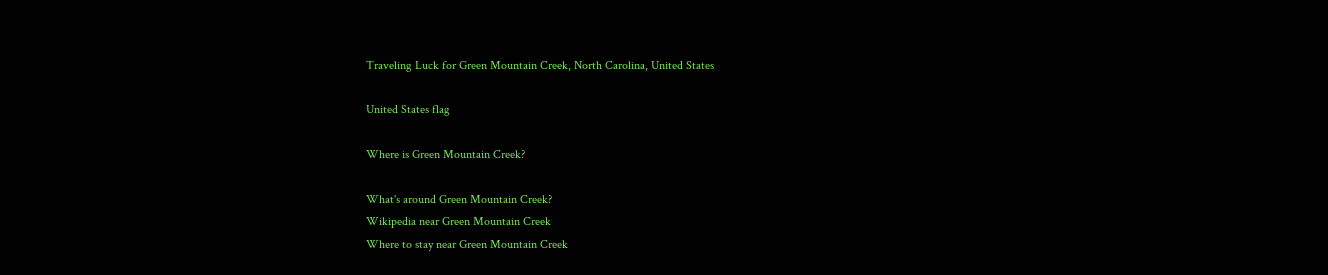Traveling Luck for Green Mountain Creek, North Carolina, United States

United States flag

Where is Green Mountain Creek?

What's around Green Mountain Creek?
Wikipedia near Green Mountain Creek
Where to stay near Green Mountain Creek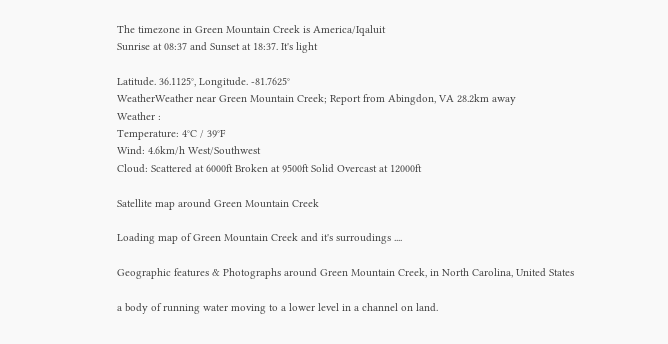The timezone in Green Mountain Creek is America/Iqaluit
Sunrise at 08:37 and Sunset at 18:37. It's light

Latitude. 36.1125°, Longitude. -81.7625°
WeatherWeather near Green Mountain Creek; Report from Abingdon, VA 28.2km away
Weather :
Temperature: 4°C / 39°F
Wind: 4.6km/h West/Southwest
Cloud: Scattered at 6000ft Broken at 9500ft Solid Overcast at 12000ft

Satellite map around Green Mountain Creek

Loading map of Green Mountain Creek and it's surroudings ....

Geographic features & Photographs around Green Mountain Creek, in North Carolina, United States

a body of running water moving to a lower level in a channel on land.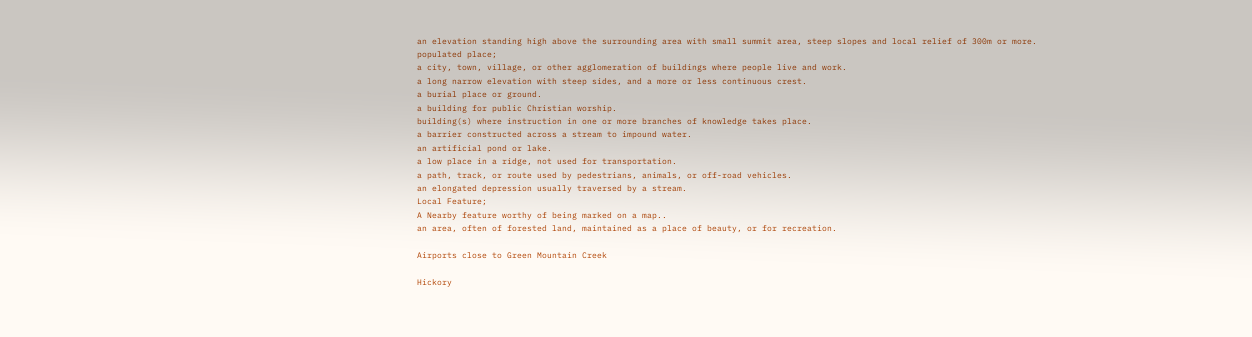an elevation standing high above the surrounding area with small summit area, steep slopes and local relief of 300m or more.
populated place;
a city, town, village, or other agglomeration of buildings where people live and work.
a long narrow elevation with steep sides, and a more or less continuous crest.
a burial place or ground.
a building for public Christian worship.
building(s) where instruction in one or more branches of knowledge takes place.
a barrier constructed across a stream to impound water.
an artificial pond or lake.
a low place in a ridge, not used for transportation.
a path, track, or route used by pedestrians, animals, or off-road vehicles.
an elongated depression usually traversed by a stream.
Local Feature;
A Nearby feature worthy of being marked on a map..
an area, often of forested land, maintained as a place of beauty, or for recreation.

Airports close to Green Mountain Creek

Hickory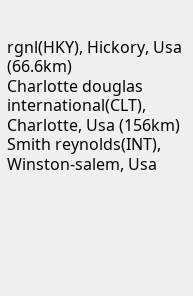rgnl(HKY), Hickory, Usa (66.6km)
Charlotte douglas international(CLT), Charlotte, Usa (156km)
Smith reynolds(INT), Winston-salem, Usa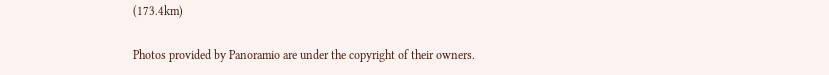(173.4km)

Photos provided by Panoramio are under the copyright of their owners.